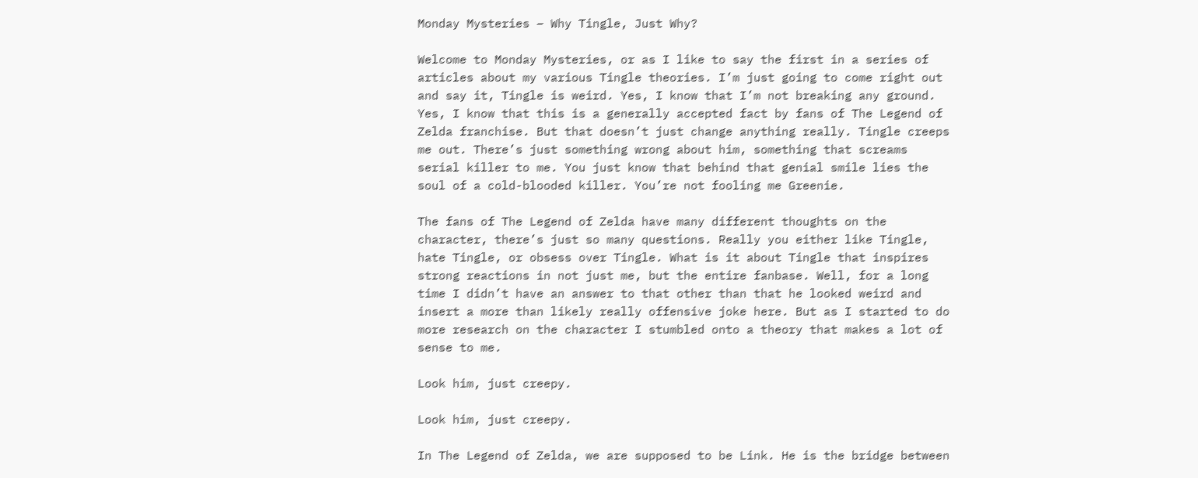Monday Mysteries – Why Tingle, Just Why?

Welcome to Monday Mysteries, or as I like to say the first in a series of articles about my various Tingle theories. I’m just going to come right out and say it, Tingle is weird. Yes, I know that I’m not breaking any ground. Yes, I know that this is a generally accepted fact by fans of The Legend of Zelda franchise. But that doesn’t just change anything really. Tingle creeps me out. There’s just something wrong about him, something that screams serial killer to me. You just know that behind that genial smile lies the soul of a cold-blooded killer. You’re not fooling me Greenie.

The fans of The Legend of Zelda have many different thoughts on the character, there’s just so many questions. Really you either like Tingle, hate Tingle, or obsess over Tingle. What is it about Tingle that inspires strong reactions in not just me, but the entire fanbase. Well, for a long time I didn’t have an answer to that other than that he looked weird and insert a more than likely really offensive joke here. But as I started to do more research on the character I stumbled onto a theory that makes a lot of sense to me.

Look him, just creepy.

Look him, just creepy.

In The Legend of Zelda, we are supposed to be Link. He is the bridge between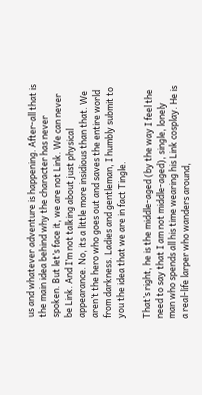us and whatever adventure is happening. After-all that is the main idea behind why the character has never spoken. But let’s face it, we are not Link. We can never be Link. And I’m not talking about just physical appearance. No, its a little more insidious than that. We aren’t the hero who goes out and saves the entire world from darkness. Ladies and gentleman, I humbly submit to you the idea that we are in fact Tingle.

That’s right, he is the middle-aged (by the way I feel the need to say that I am not middle-aged), single, lonely man who spends all his time wearing his Link cosplay. He is a real-life larper who wanders around,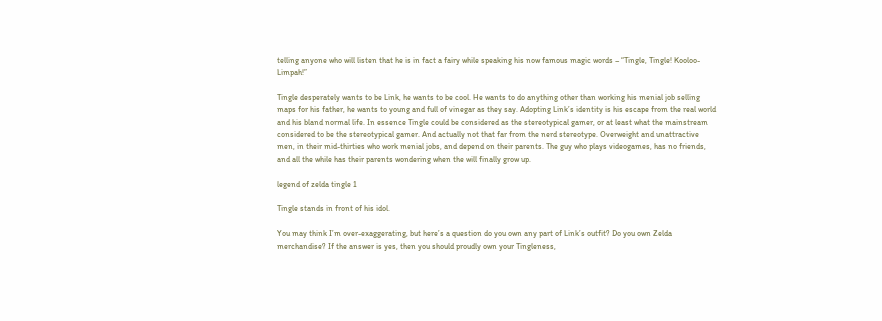telling anyone who will listen that he is in fact a fairy while speaking his now famous magic words – “Tingle, Tingle! Kooloo-Limpah!”

Tingle desperately wants to be Link, he wants to be cool. He wants to do anything other than working his menial job selling maps for his father, he wants to young and full of vinegar as they say. Adopting Link’s identity is his escape from the real world and his bland normal life. In essence Tingle could be considered as the stereotypical gamer, or at least what the mainstream considered to be the stereotypical gamer. And actually not that far from the nerd stereotype. Overweight and unattractive men, in their mid-thirties who work menial jobs, and depend on their parents. The guy who plays videogames, has no friends, and all the while has their parents wondering when the will finally grow up.

legend of zelda tingle 1

Tingle stands in front of his idol.

You may think I’m over-exaggerating, but here’s a question do you own any part of Link’s outfit? Do you own Zelda merchandise? If the answer is yes, then you should proudly own your Tingleness,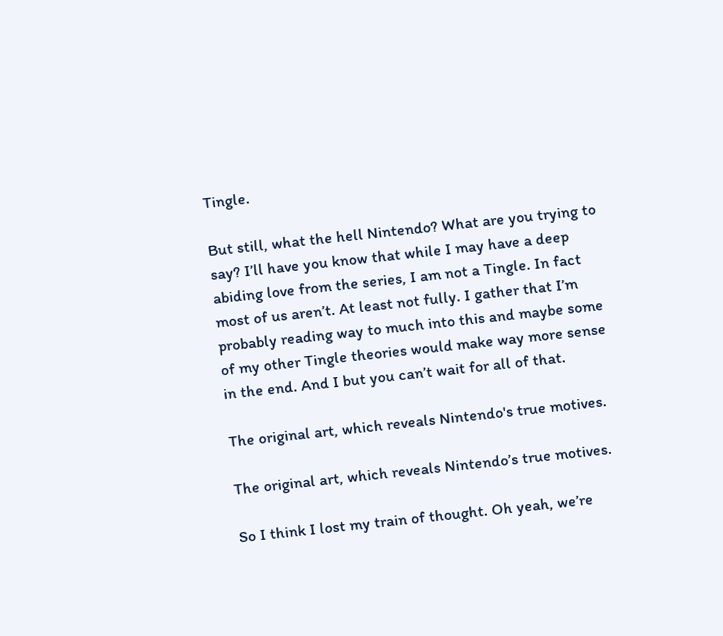Tingle.

But still, what the hell Nintendo? What are you trying to say? I’ll have you know that while I may have a deep abiding love from the series, I am not a Tingle. In fact most of us aren’t. At least not fully. I gather that I’m probably reading way to much into this and maybe some of my other Tingle theories would make way more sense in the end. And I but you can’t wait for all of that.

The original art, which reveals Nintendo's true motives.

The original art, which reveals Nintendo’s true motives.

So I think I lost my train of thought. Oh yeah, we’re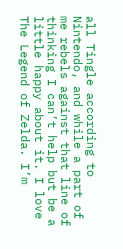all Tingle according to Nintendo, and while a part of me rebels against that line of thinking I can’t help but be a little happy about it. I love The Legend of Zelda. I’m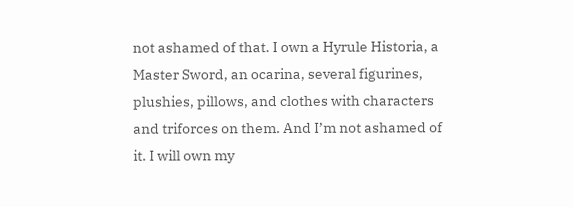not ashamed of that. I own a Hyrule Historia, a Master Sword, an ocarina, several figurines, plushies, pillows, and clothes with characters and triforces on them. And I’m not ashamed of it. I will own my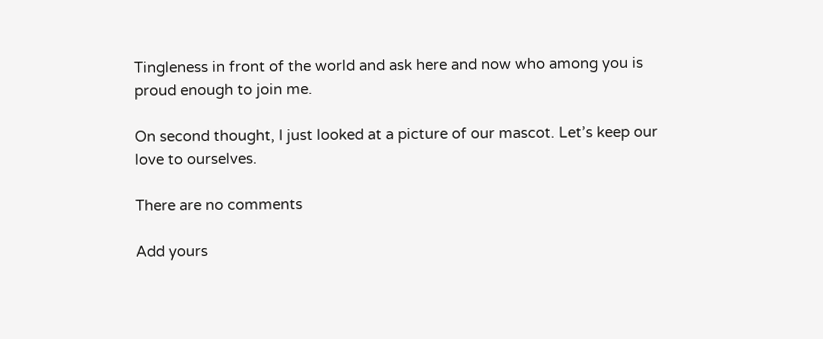Tingleness in front of the world and ask here and now who among you is proud enough to join me.

On second thought, I just looked at a picture of our mascot. Let’s keep our love to ourselves.

There are no comments

Add yours